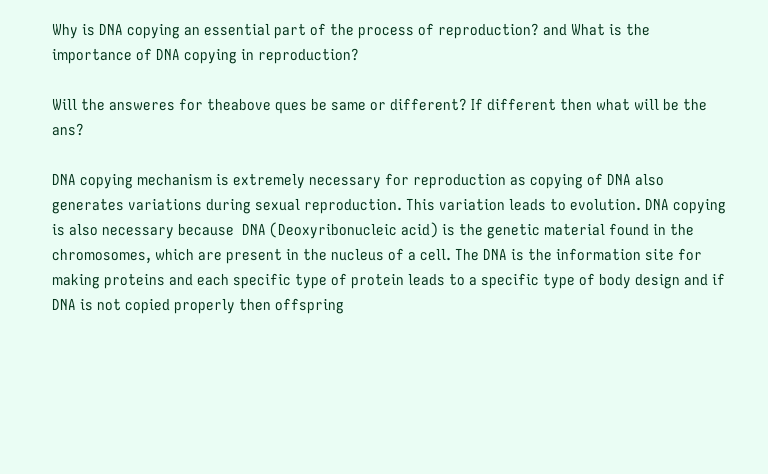Why is DNA copying an essential part of the process of reproduction? and What is the importance of DNA copying in reproduction?

Will the answeres for theabove ques be same or different? If different then what will be the ans?

DNA copying mechanism is extremely necessary for reproduction as copying of DNA also generates variations during sexual reproduction. This variation leads to evolution. DNA copying is also necessary because  DNA (Deoxyribonucleic acid) is the genetic material found in the chromosomes, which are present in the nucleus of a cell. The DNA is the information site for making proteins and each specific type of protein leads to a specific type of body design and if DNA is not copied properly then offspring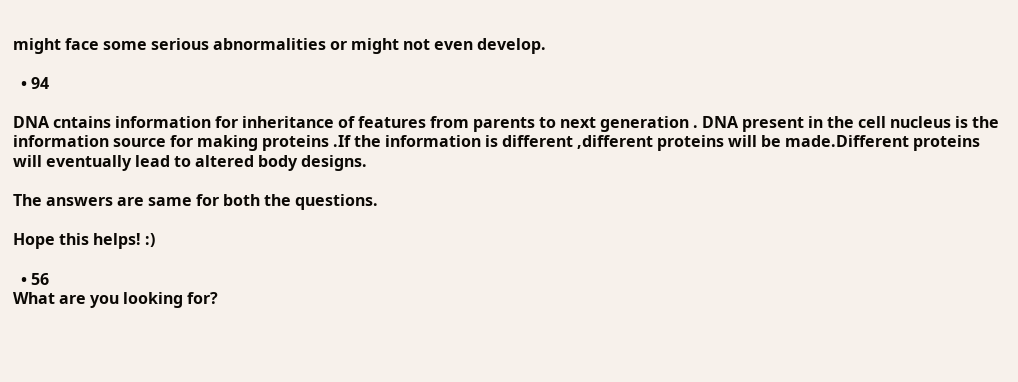might face some serious abnormalities or might not even develop.

  • 94

DNA cntains information for inheritance of features from parents to next generation . DNA present in the cell nucleus is the information source for making proteins .If the information is different ,different proteins will be made.Different proteins will eventually lead to altered body designs.

The answers are same for both the questions.

Hope this helps! :)

  • 56
What are you looking for?